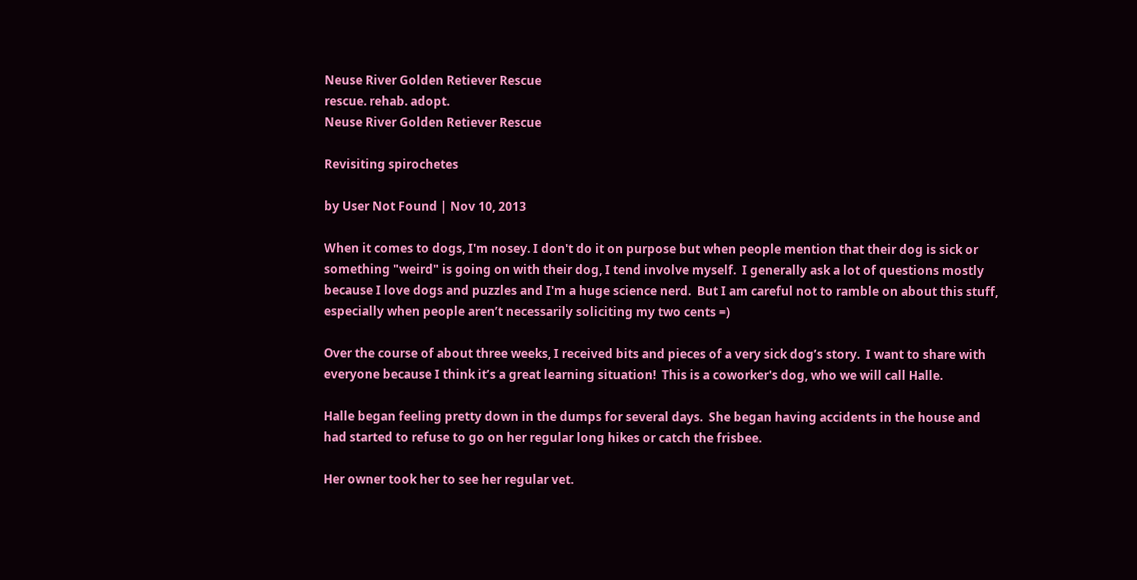Neuse River Golden Retiever Rescue
rescue. rehab. adopt.
Neuse River Golden Retiever Rescue

Revisiting spirochetes

by User Not Found | Nov 10, 2013

When it comes to dogs, I'm nosey. I don't do it on purpose but when people mention that their dog is sick or something "weird" is going on with their dog, I tend involve myself.  I generally ask a lot of questions mostly because I love dogs and puzzles and I'm a huge science nerd.  But I am careful not to ramble on about this stuff, especially when people aren’t necessarily soliciting my two cents =)

Over the course of about three weeks, I received bits and pieces of a very sick dog’s story.  I want to share with everyone because I think it’s a great learning situation!  This is a coworker's dog, who we will call Halle.

Halle began feeling pretty down in the dumps for several days.  She began having accidents in the house and had started to refuse to go on her regular long hikes or catch the frisbee.

Her owner took her to see her regular vet.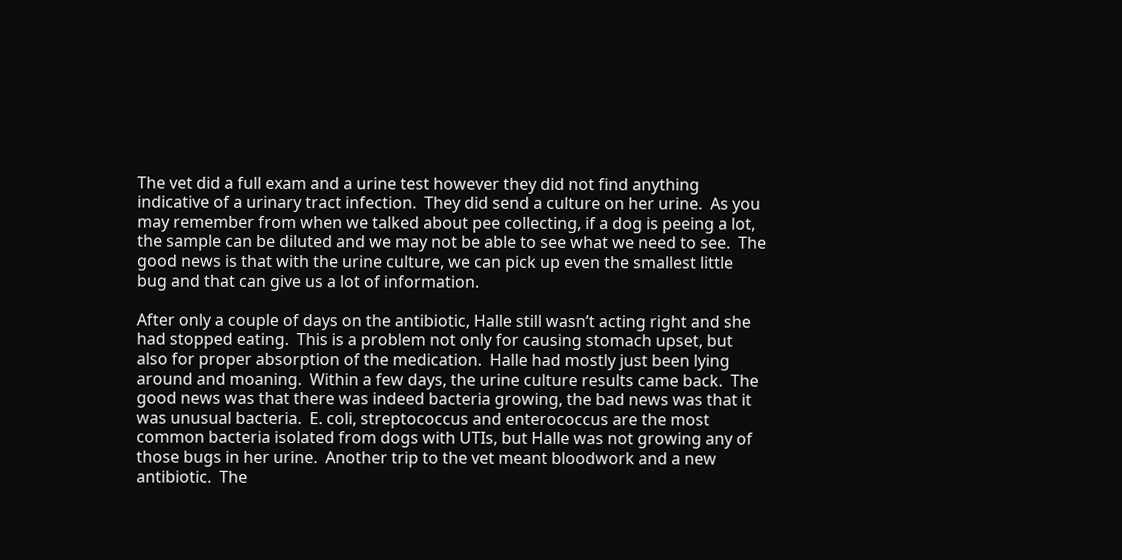The vet did a full exam and a urine test however they did not find anything indicative of a urinary tract infection.  They did send a culture on her urine.  As you may remember from when we talked about pee collecting, if a dog is peeing a lot, the sample can be diluted and we may not be able to see what we need to see.  The good news is that with the urine culture, we can pick up even the smallest little bug and that can give us a lot of information.

After only a couple of days on the antibiotic, Halle still wasn’t acting right and she had stopped eating.  This is a problem not only for causing stomach upset, but also for proper absorption of the medication.  Halle had mostly just been lying around and moaning.  Within a few days, the urine culture results came back.  The good news was that there was indeed bacteria growing, the bad news was that it was unusual bacteria.  E. coli, streptococcus and enterococcus are the most common bacteria isolated from dogs with UTIs, but Halle was not growing any of those bugs in her urine.  Another trip to the vet meant bloodwork and a new antibiotic.  The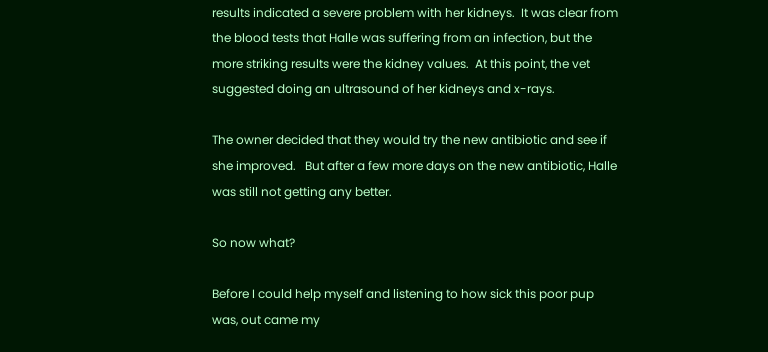results indicated a severe problem with her kidneys.  It was clear from the blood tests that Halle was suffering from an infection, but the more striking results were the kidney values.  At this point, the vet suggested doing an ultrasound of her kidneys and x-rays.

The owner decided that they would try the new antibiotic and see if she improved.   But after a few more days on the new antibiotic, Halle was still not getting any better.

So now what?

Before I could help myself and listening to how sick this poor pup was, out came my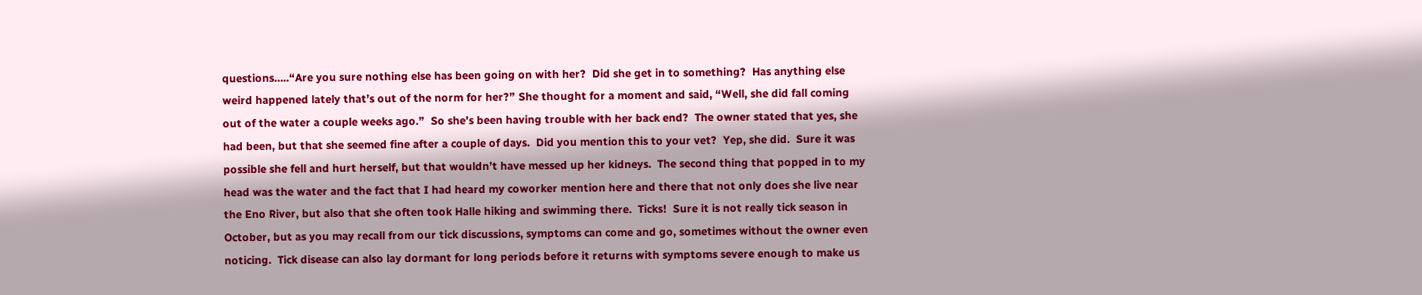questions…..“Are you sure nothing else has been going on with her?  Did she get in to something?  Has anything else weird happened lately that’s out of the norm for her?” She thought for a moment and said, “Well, she did fall coming out of the water a couple weeks ago.”  So she’s been having trouble with her back end?  The owner stated that yes, she had been, but that she seemed fine after a couple of days.  Did you mention this to your vet?  Yep, she did.  Sure it was possible she fell and hurt herself, but that wouldn’t have messed up her kidneys.  The second thing that popped in to my head was the water and the fact that I had heard my coworker mention here and there that not only does she live near the Eno River, but also that she often took Halle hiking and swimming there.  Ticks!  Sure it is not really tick season in October, but as you may recall from our tick discussions, symptoms can come and go, sometimes without the owner even noticing.  Tick disease can also lay dormant for long periods before it returns with symptoms severe enough to make us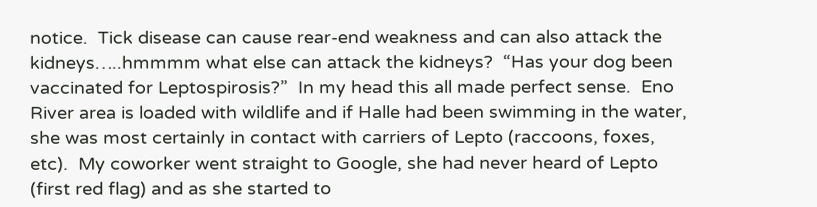notice.  Tick disease can cause rear-end weakness and can also attack the kidneys…..hmmmm what else can attack the kidneys?  “Has your dog been vaccinated for Leptospirosis?”  In my head this all made perfect sense.  Eno River area is loaded with wildlife and if Halle had been swimming in the water, she was most certainly in contact with carriers of Lepto (raccoons, foxes, etc).  My coworker went straight to Google, she had never heard of Lepto (first red flag) and as she started to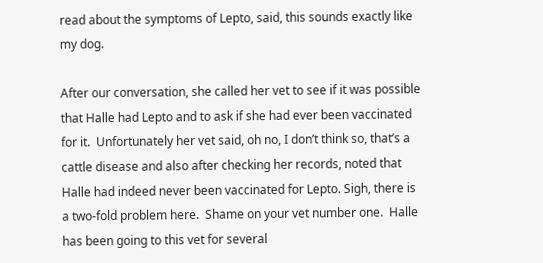read about the symptoms of Lepto, said, this sounds exactly like my dog.

After our conversation, she called her vet to see if it was possible that Halle had Lepto and to ask if she had ever been vaccinated for it.  Unfortunately her vet said, oh no, I don’t think so, that’s a cattle disease and also after checking her records, noted that Halle had indeed never been vaccinated for Lepto. Sigh, there is a two-fold problem here.  Shame on your vet number one.  Halle has been going to this vet for several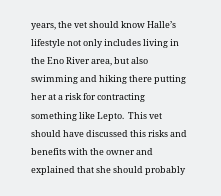years, the vet should know Halle’s lifestyle not only includes living in the Eno River area, but also swimming and hiking there putting her at a risk for contracting something like Lepto.  This vet should have discussed this risks and benefits with the owner and explained that she should probably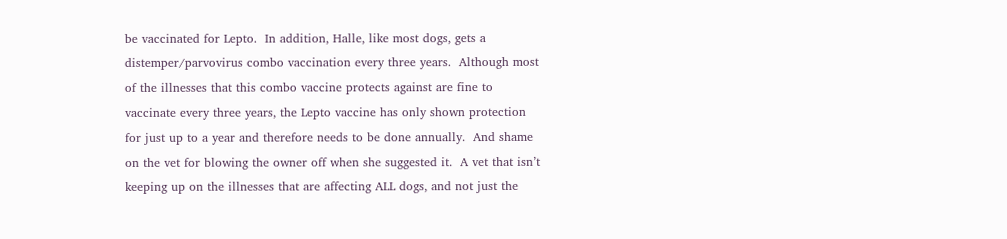be vaccinated for Lepto.  In addition, Halle, like most dogs, gets a distemper/parvovirus combo vaccination every three years.  Although most of the illnesses that this combo vaccine protects against are fine to vaccinate every three years, the Lepto vaccine has only shown protection for just up to a year and therefore needs to be done annually.  And shame on the vet for blowing the owner off when she suggested it.  A vet that isn’t keeping up on the illnesses that are affecting ALL dogs, and not just the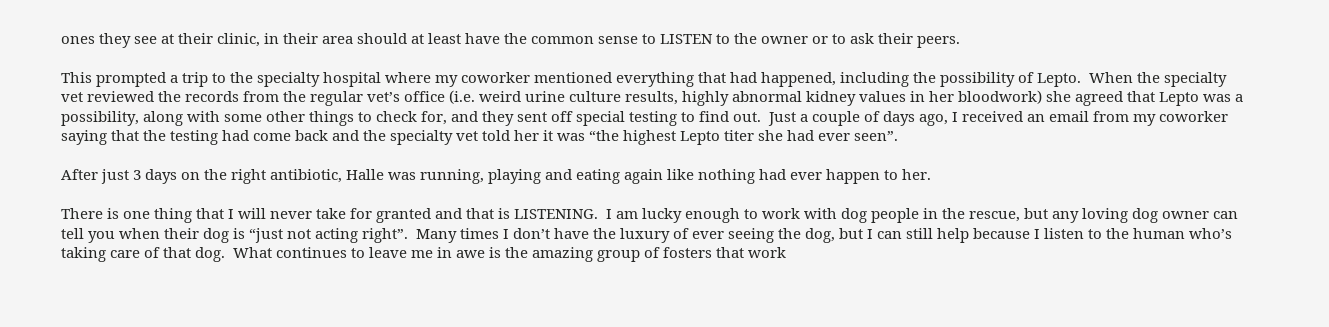ones they see at their clinic, in their area should at least have the common sense to LISTEN to the owner or to ask their peers.

This prompted a trip to the specialty hospital where my coworker mentioned everything that had happened, including the possibility of Lepto.  When the specialty vet reviewed the records from the regular vet’s office (i.e. weird urine culture results, highly abnormal kidney values in her bloodwork) she agreed that Lepto was a possibility, along with some other things to check for, and they sent off special testing to find out.  Just a couple of days ago, I received an email from my coworker saying that the testing had come back and the specialty vet told her it was “the highest Lepto titer she had ever seen”.

After just 3 days on the right antibiotic, Halle was running, playing and eating again like nothing had ever happen to her.

There is one thing that I will never take for granted and that is LISTENING.  I am lucky enough to work with dog people in the rescue, but any loving dog owner can tell you when their dog is “just not acting right”.  Many times I don’t have the luxury of ever seeing the dog, but I can still help because I listen to the human who’s taking care of that dog.  What continues to leave me in awe is the amazing group of fosters that work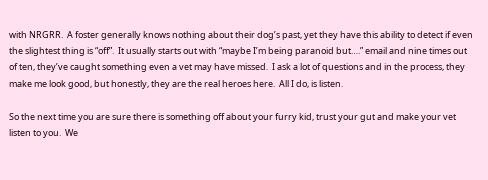with NRGRR.  A foster generally knows nothing about their dog’s past, yet they have this ability to detect if even the slightest thing is “off”.  It usually starts out with “maybe I’m being paranoid but….” email and nine times out of ten, they’ve caught something even a vet may have missed.  I ask a lot of questions and in the process, they make me look good, but honestly, they are the real heroes here.  All I do, is listen.

So the next time you are sure there is something off about your furry kid, trust your gut and make your vet listen to you.  We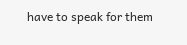have to speak for them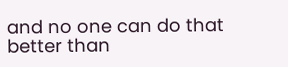and no one can do that better than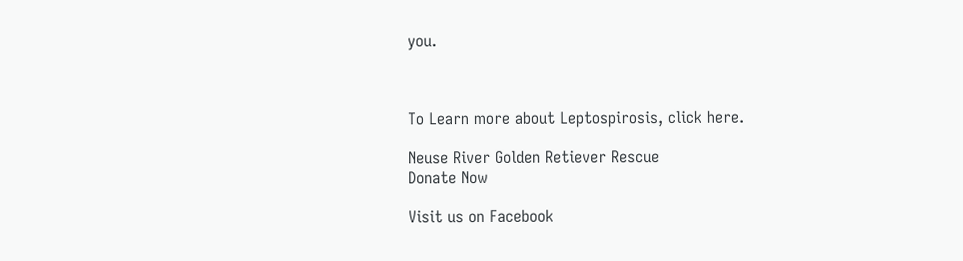you.



To Learn more about Leptospirosis, click here.

Neuse River Golden Retiever Rescue
Donate Now

Visit us on Facebook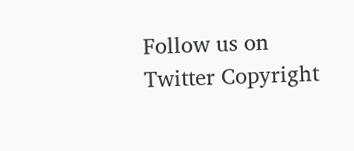Follow us on Twitter Copyright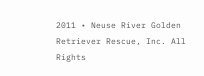2011 • Neuse River Golden Retriever Rescue, Inc. All Rights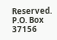Reserved.
P.O. Box 37156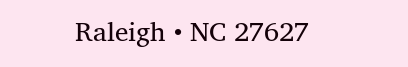Raleigh • NC 27627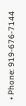• Phone: 919-676-7144